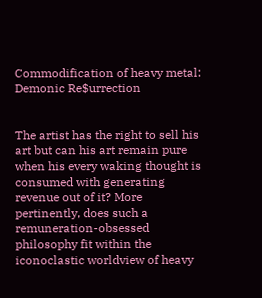Commodification of heavy metal: Demonic Re$urrection


The artist has the right to sell his art but can his art remain pure when his every waking thought is consumed with generating revenue out of it? More pertinently, does such a remuneration-obsessed philosophy fit within the iconoclastic worldview of heavy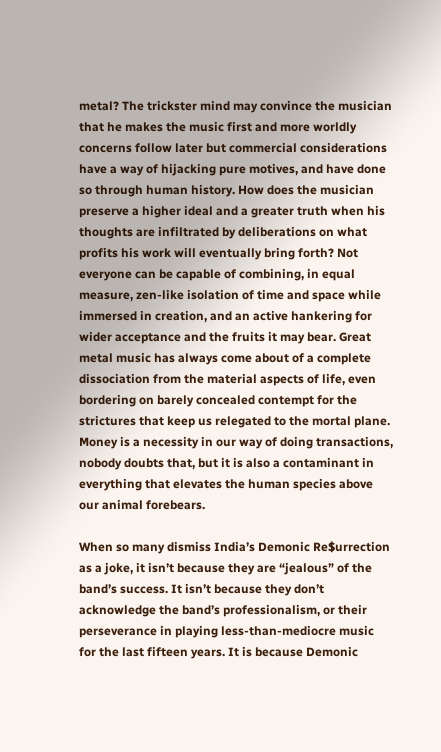metal? The trickster mind may convince the musician that he makes the music first and more worldly concerns follow later but commercial considerations have a way of hijacking pure motives, and have done so through human history. How does the musician preserve a higher ideal and a greater truth when his thoughts are infiltrated by deliberations on what profits his work will eventually bring forth? Not everyone can be capable of combining, in equal measure, zen-like isolation of time and space while immersed in creation, and an active hankering for wider acceptance and the fruits it may bear. Great metal music has always come about of a complete dissociation from the material aspects of life, even bordering on barely concealed contempt for the strictures that keep us relegated to the mortal plane. Money is a necessity in our way of doing transactions, nobody doubts that, but it is also a contaminant in everything that elevates the human species above our animal forebears.

When so many dismiss India’s Demonic Re$urrection as a joke, it isn’t because they are “jealous” of the band’s success. It isn’t because they don’t acknowledge the band’s professionalism, or their perseverance in playing less-than-mediocre music for the last fifteen years. It is because Demonic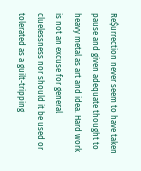Re$urrection never seem to have taken pause and given adequate thought to heavy metal as art and idea. Hard work is not an excuse for general cluelessness nor should it be used or tolerated as a guilt-tripping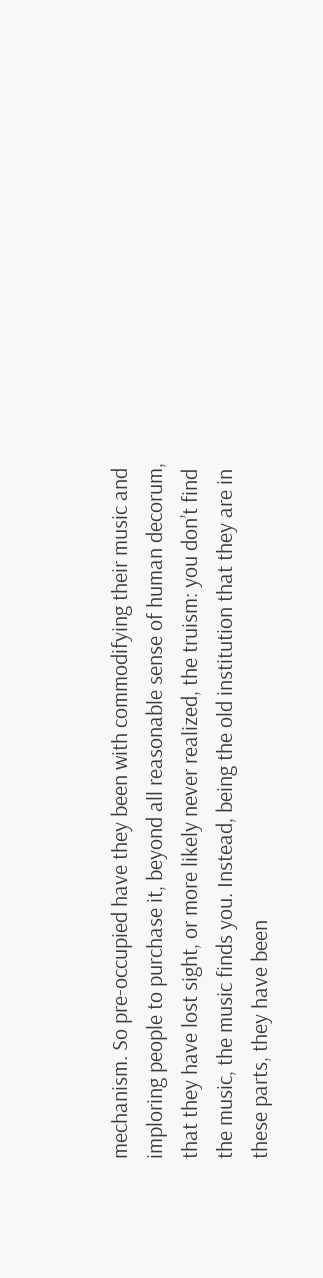mechanism. So pre-occupied have they been with commodifying their music and imploring people to purchase it, beyond all reasonable sense of human decorum, that they have lost sight, or more likely never realized, the truism: you don’t find the music, the music finds you. Instead, being the old institution that they are in these parts, they have been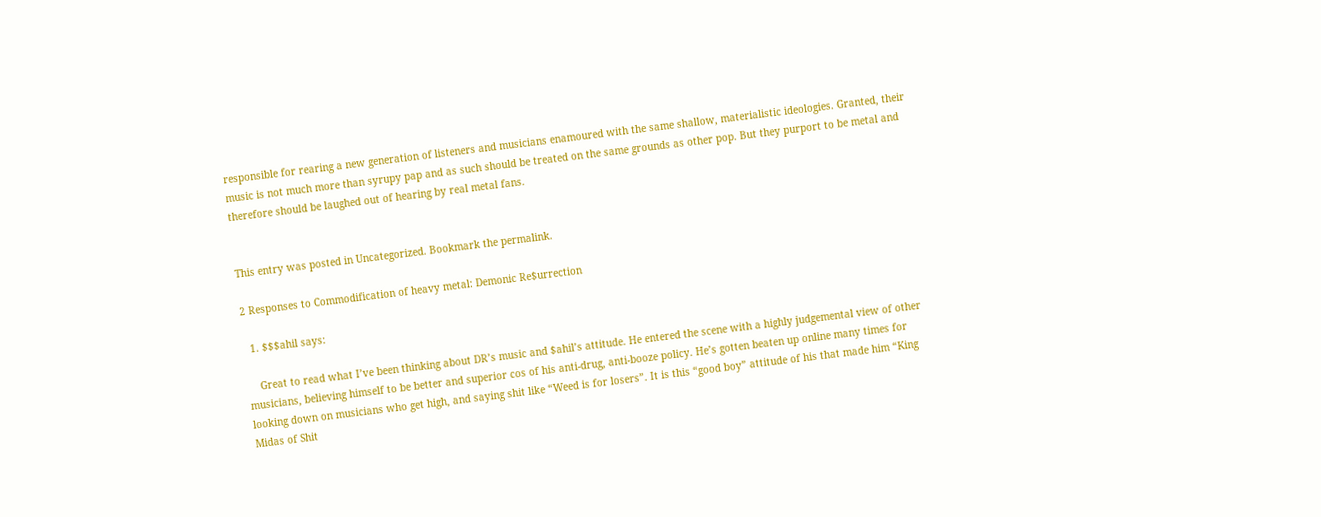responsible for rearing a new generation of listeners and musicians enamoured with the same shallow, materialistic ideologies. Granted, their music is not much more than syrupy pap and as such should be treated on the same grounds as other pop. But they purport to be metal and therefore should be laughed out of hearing by real metal fans.


This entry was posted in Uncategorized. Bookmark the permalink.

2 Responses to Commodification of heavy metal: Demonic Re$urrection

  1. $$$ahil says:

    Great to read what I’ve been thinking about DR’s music and $ahil’s attitude. He entered the scene with a highly judgemental view of other musicians, believing himself to be better and superior cos of his anti-drug, anti-booze policy. He’s gotten beaten up online many times for looking down on musicians who get high, and saying shit like “Weed is for losers”. It is this “good boy” attitude of his that made him “King Midas of Shit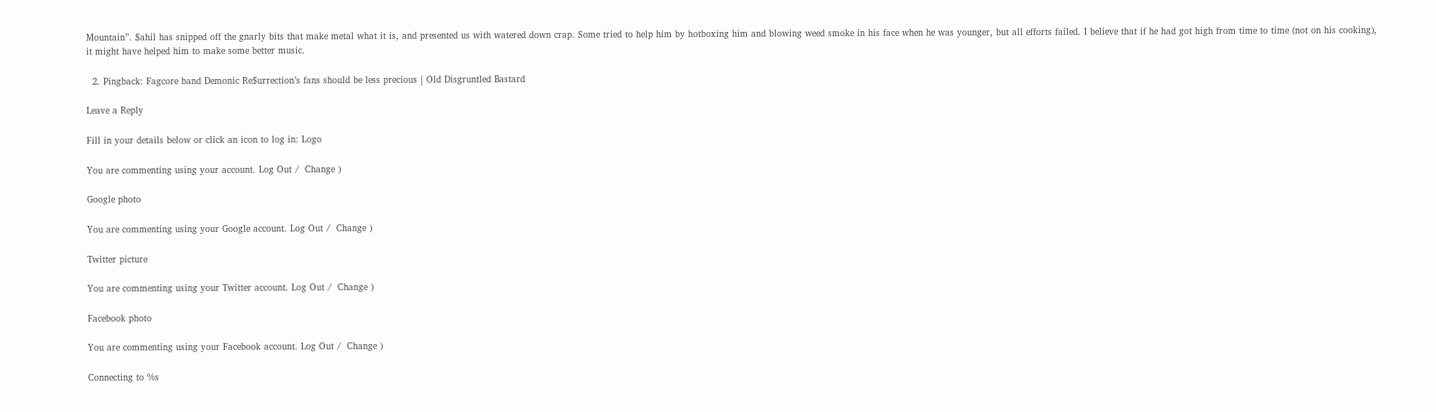Mountain”. $ahil has snipped off the gnarly bits that make metal what it is, and presented us with watered down crap. Some tried to help him by hotboxing him and blowing weed smoke in his face when he was younger, but all efforts failed. I believe that if he had got high from time to time (not on his cooking), it might have helped him to make some better music.

  2. Pingback: Fagcore band Demonic Re$urrection’s fans should be less precious | Old Disgruntled Bastard

Leave a Reply

Fill in your details below or click an icon to log in: Logo

You are commenting using your account. Log Out /  Change )

Google photo

You are commenting using your Google account. Log Out /  Change )

Twitter picture

You are commenting using your Twitter account. Log Out /  Change )

Facebook photo

You are commenting using your Facebook account. Log Out /  Change )

Connecting to %s